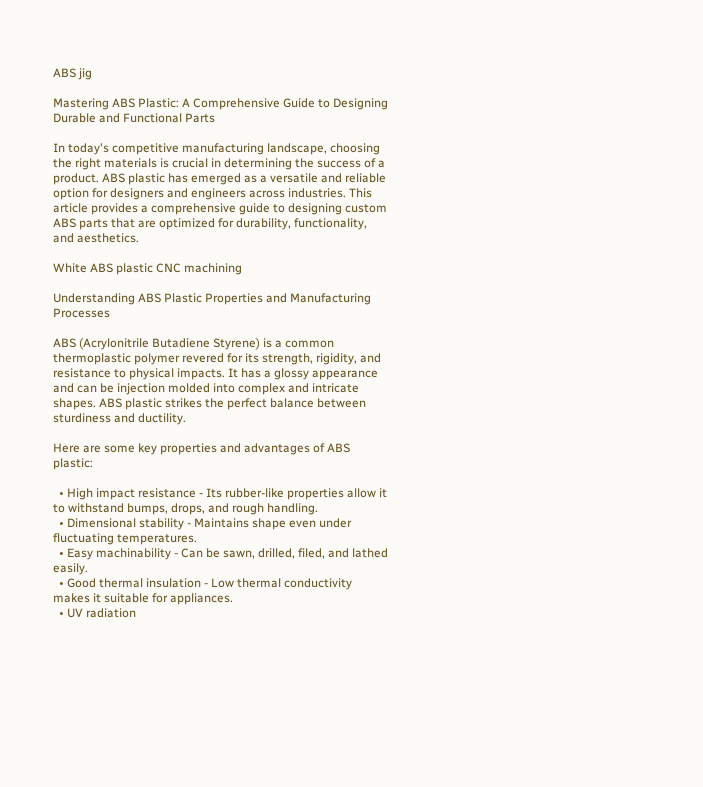ABS jig

Mastering ABS Plastic: A Comprehensive Guide to Designing Durable and Functional Parts

In today's competitive manufacturing landscape, choosing the right materials is crucial in determining the success of a product. ABS plastic has emerged as a versatile and reliable option for designers and engineers across industries. This article provides a comprehensive guide to designing custom ABS parts that are optimized for durability, functionality, and aesthetics.

White ABS plastic CNC machining

Understanding ABS Plastic Properties and Manufacturing Processes

ABS (Acrylonitrile Butadiene Styrene) is a common thermoplastic polymer revered for its strength, rigidity, and resistance to physical impacts. It has a glossy appearance and can be injection molded into complex and intricate shapes. ABS plastic strikes the perfect balance between sturdiness and ductility.

Here are some key properties and advantages of ABS plastic:

  • High impact resistance - Its rubber-like properties allow it to withstand bumps, drops, and rough handling.
  • Dimensional stability - Maintains shape even under fluctuating temperatures.
  • Easy machinability - Can be sawn, drilled, filed, and lathed easily.
  • Good thermal insulation - Low thermal conductivity makes it suitable for appliances.
  • UV radiation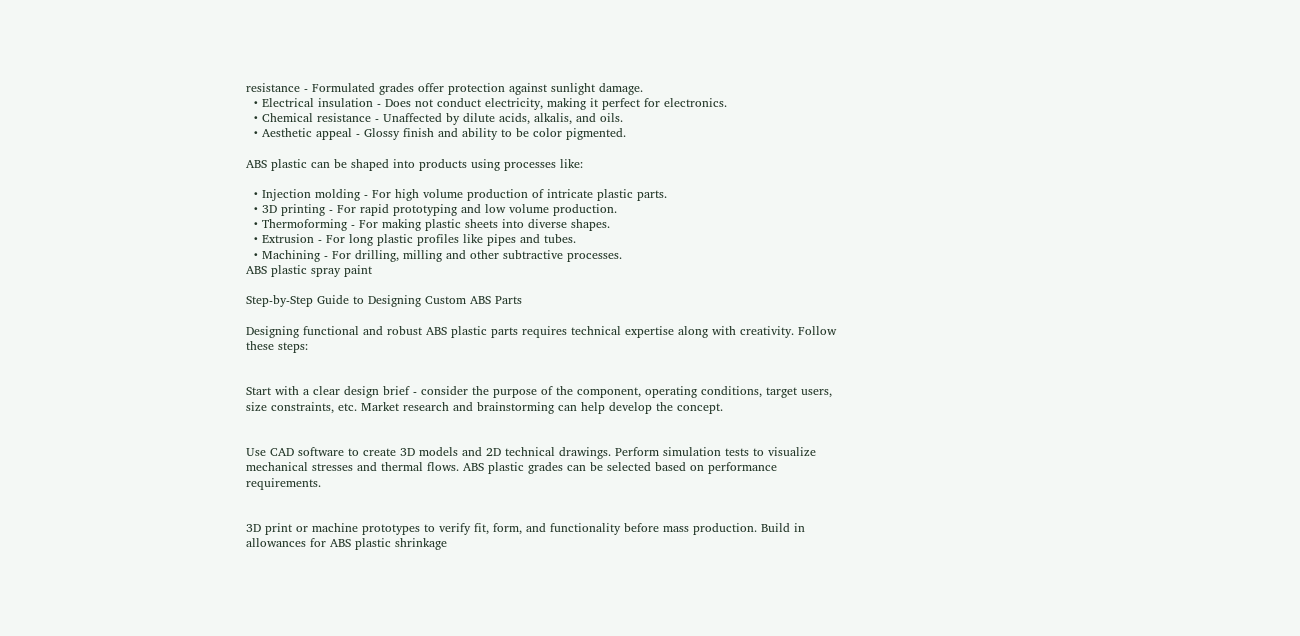resistance - Formulated grades offer protection against sunlight damage.
  • Electrical insulation - Does not conduct electricity, making it perfect for electronics.
  • Chemical resistance - Unaffected by dilute acids, alkalis, and oils.
  • Aesthetic appeal - Glossy finish and ability to be color pigmented.

ABS plastic can be shaped into products using processes like:

  • Injection molding - For high volume production of intricate plastic parts.
  • 3D printing - For rapid prototyping and low volume production.
  • Thermoforming - For making plastic sheets into diverse shapes.
  • Extrusion - For long plastic profiles like pipes and tubes.
  • Machining - For drilling, milling and other subtractive processes.
ABS plastic spray paint

Step-by-Step Guide to Designing Custom ABS Parts

Designing functional and robust ABS plastic parts requires technical expertise along with creativity. Follow these steps:


Start with a clear design brief - consider the purpose of the component, operating conditions, target users, size constraints, etc. Market research and brainstorming can help develop the concept.


Use CAD software to create 3D models and 2D technical drawings. Perform simulation tests to visualize mechanical stresses and thermal flows. ABS plastic grades can be selected based on performance requirements.


3D print or machine prototypes to verify fit, form, and functionality before mass production. Build in allowances for ABS plastic shrinkage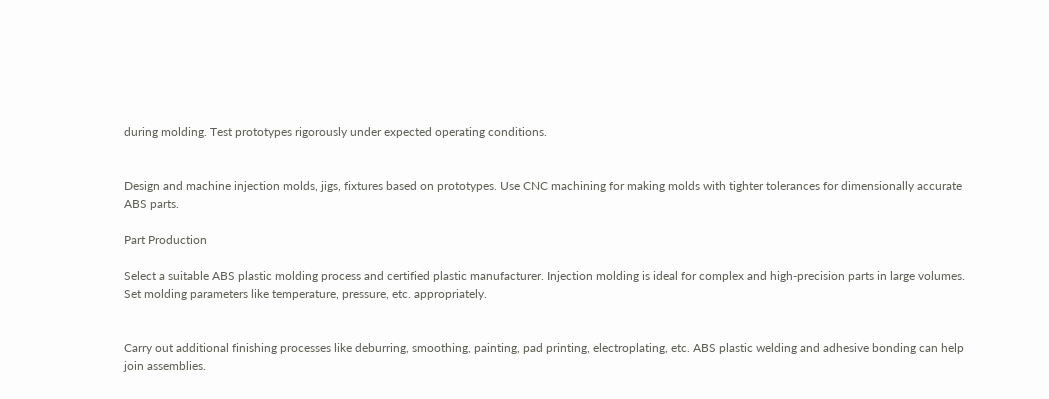during molding. Test prototypes rigorously under expected operating conditions.


Design and machine injection molds, jigs, fixtures based on prototypes. Use CNC machining for making molds with tighter tolerances for dimensionally accurate ABS parts.

Part Production

Select a suitable ABS plastic molding process and certified plastic manufacturer. Injection molding is ideal for complex and high-precision parts in large volumes. Set molding parameters like temperature, pressure, etc. appropriately.


Carry out additional finishing processes like deburring, smoothing, painting, pad printing, electroplating, etc. ABS plastic welding and adhesive bonding can help join assemblies.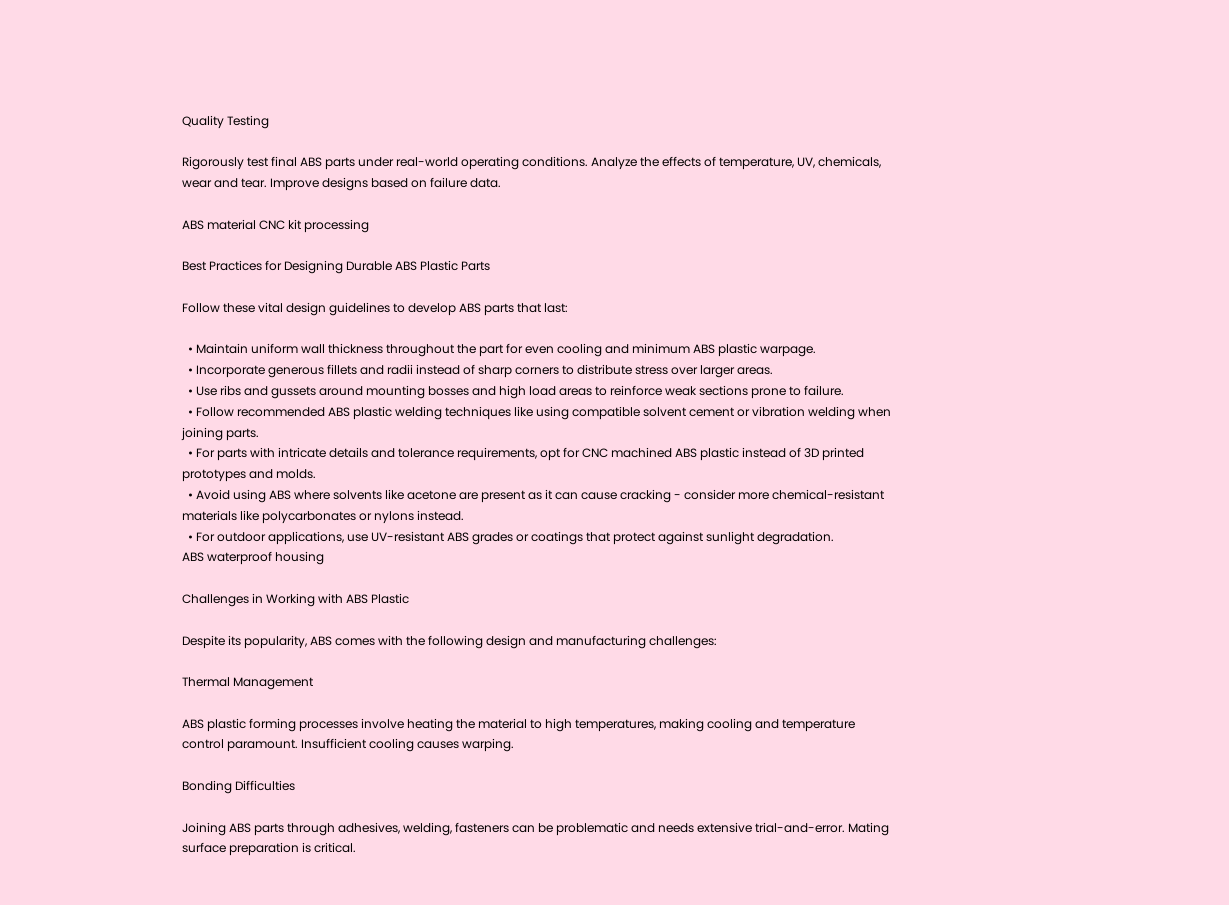Quality Testing

Rigorously test final ABS parts under real-world operating conditions. Analyze the effects of temperature, UV, chemicals, wear and tear. Improve designs based on failure data.

ABS material CNC kit processing

Best Practices for Designing Durable ABS Plastic Parts

Follow these vital design guidelines to develop ABS parts that last:

  • Maintain uniform wall thickness throughout the part for even cooling and minimum ABS plastic warpage.
  • Incorporate generous fillets and radii instead of sharp corners to distribute stress over larger areas.
  • Use ribs and gussets around mounting bosses and high load areas to reinforce weak sections prone to failure.
  • Follow recommended ABS plastic welding techniques like using compatible solvent cement or vibration welding when joining parts.
  • For parts with intricate details and tolerance requirements, opt for CNC machined ABS plastic instead of 3D printed prototypes and molds.
  • Avoid using ABS where solvents like acetone are present as it can cause cracking - consider more chemical-resistant materials like polycarbonates or nylons instead.
  • For outdoor applications, use UV-resistant ABS grades or coatings that protect against sunlight degradation.
ABS waterproof housing

Challenges in Working with ABS Plastic

Despite its popularity, ABS comes with the following design and manufacturing challenges:

Thermal Management

ABS plastic forming processes involve heating the material to high temperatures, making cooling and temperature control paramount. Insufficient cooling causes warping.

Bonding Difficulties

Joining ABS parts through adhesives, welding, fasteners can be problematic and needs extensive trial-and-error. Mating surface preparation is critical.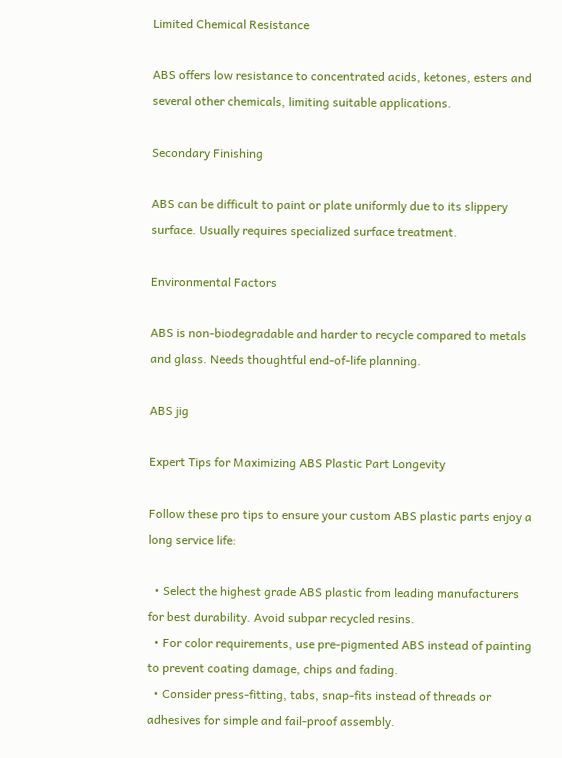Limited Chemical Resistance

ABS offers low resistance to concentrated acids, ketones, esters and several other chemicals, limiting suitable applications.

Secondary Finishing

ABS can be difficult to paint or plate uniformly due to its slippery surface. Usually requires specialized surface treatment.

Environmental Factors

ABS is non-biodegradable and harder to recycle compared to metals and glass. Needs thoughtful end-of-life planning.

ABS jig

Expert Tips for Maximizing ABS Plastic Part Longevity

Follow these pro tips to ensure your custom ABS plastic parts enjoy a long service life:

  • Select the highest grade ABS plastic from leading manufacturers for best durability. Avoid subpar recycled resins.
  • For color requirements, use pre-pigmented ABS instead of painting to prevent coating damage, chips and fading.
  • Consider press-fitting, tabs, snap-fits instead of threads or adhesives for simple and fail-proof assembly.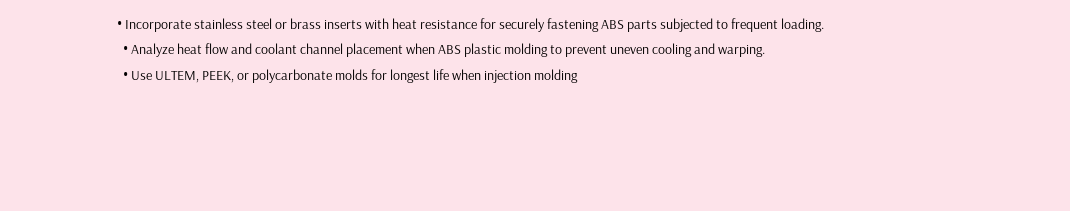• Incorporate stainless steel or brass inserts with heat resistance for securely fastening ABS parts subjected to frequent loading.
  • Analyze heat flow and coolant channel placement when ABS plastic molding to prevent uneven cooling and warping.
  • Use ULTEM, PEEK, or polycarbonate molds for longest life when injection molding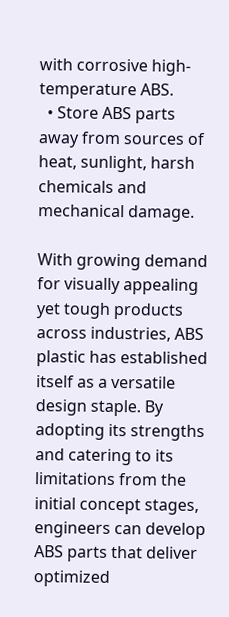with corrosive high-temperature ABS.
  • Store ABS parts away from sources of heat, sunlight, harsh chemicals and mechanical damage.

With growing demand for visually appealing yet tough products across industries, ABS plastic has established itself as a versatile design staple. By adopting its strengths and catering to its limitations from the initial concept stages, engineers can develop ABS parts that deliver optimized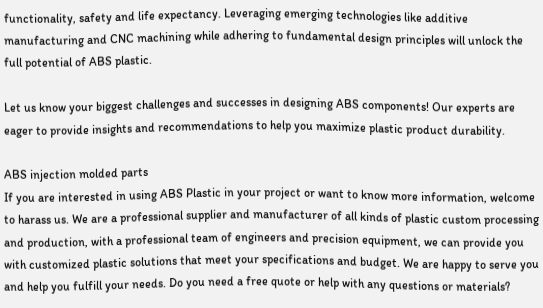functionality, safety and life expectancy. Leveraging emerging technologies like additive manufacturing and CNC machining while adhering to fundamental design principles will unlock the full potential of ABS plastic.

Let us know your biggest challenges and successes in designing ABS components! Our experts are eager to provide insights and recommendations to help you maximize plastic product durability.

ABS injection molded parts
If you are interested in using ABS Plastic in your project or want to know more information, welcome to harass us. We are a professional supplier and manufacturer of all kinds of plastic custom processing and production, with a professional team of engineers and precision equipment, we can provide you with customized plastic solutions that meet your specifications and budget. We are happy to serve you and help you fulfill your needs. Do you need a free quote or help with any questions or materials?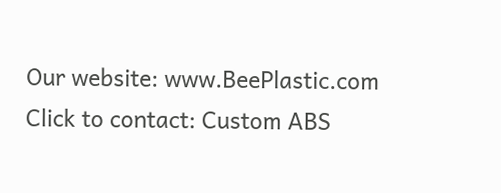Our website: www.BeePlastic.com
Click to contact: Custom ABS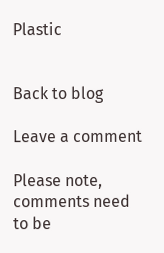Plastic


Back to blog

Leave a comment

Please note, comments need to be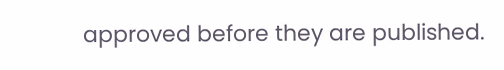approved before they are published.